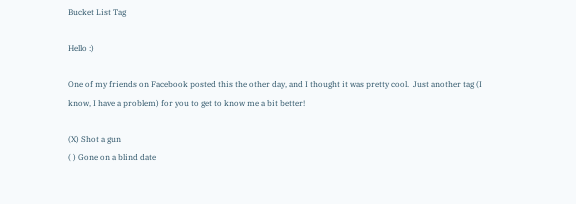Bucket List Tag

Hello :)

One of my friends on Facebook posted this the other day, and I thought it was pretty cool.  Just another tag (I know, I have a problem) for you to get to know me a bit better!

(X) Shot a gun
( ) Gone on a blind date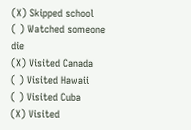(X) Skipped school
( ) Watched someone die
(X) Visited Canada
( ) Visited Hawaii
( ) Visited Cuba
(X) Visited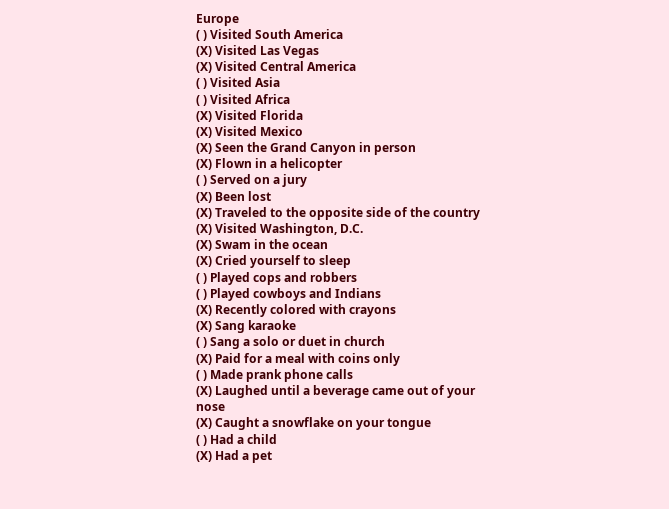Europe
( ) Visited South America
(X) Visited Las Vegas
(X) Visited Central America
( ) Visited Asia
( ) Visited Africa
(X) Visited Florida
(X) Visited Mexico
(X) Seen the Grand Canyon in person
(X) Flown in a helicopter
( ) Served on a jury
(X) Been lost
(X) Traveled to the opposite side of the country
(X) Visited Washington, D.C.
(X) Swam in the ocean
(X) Cried yourself to sleep
( ) Played cops and robbers
( ) Played cowboys and Indians
(X) Recently colored with crayons
(X) Sang karaoke
( ) Sang a solo or duet in church
(X) Paid for a meal with coins only
( ) Made prank phone calls
(X) Laughed until a beverage came out of your nose
(X) Caught a snowflake on your tongue
( ) Had a child
(X) Had a pet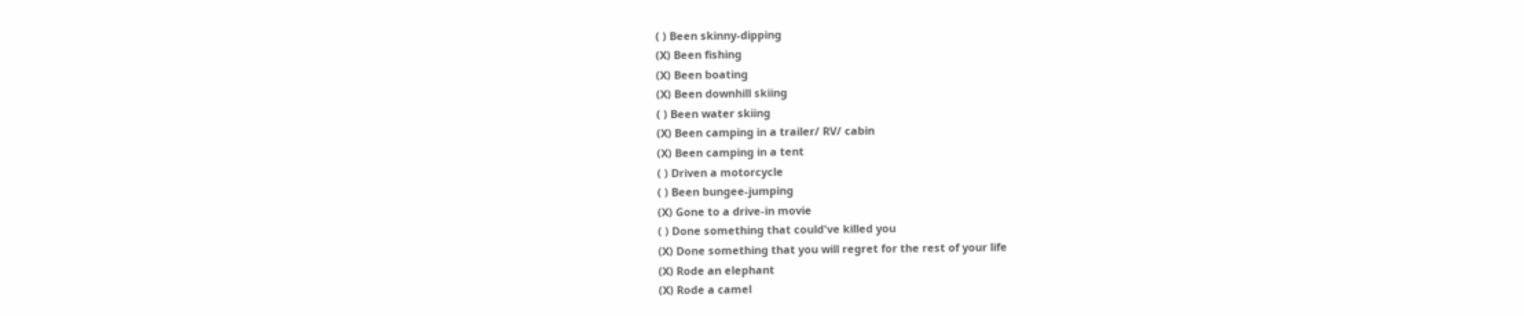( ) Been skinny-dipping
(X) Been fishing
(X) Been boating
(X) Been downhill skiing
( ) Been water skiing
(X) Been camping in a trailer/ RV/ cabin
(X) Been camping in a tent
( ) Driven a motorcycle
( ) Been bungee-jumping
(X) Gone to a drive-in movie
( ) Done something that could've killed you
(X) Done something that you will regret for the rest of your life
(X) Rode an elephant
(X) Rode a camel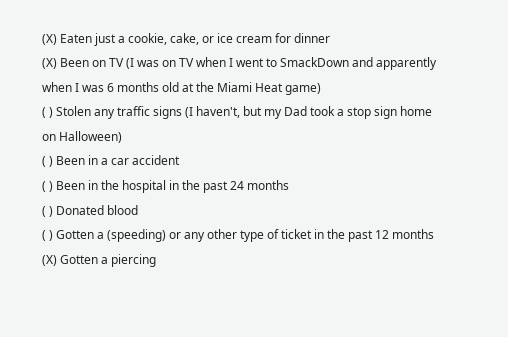(X) Eaten just a cookie, cake, or ice cream for dinner
(X) Been on TV (I was on TV when I went to SmackDown and apparently when I was 6 months old at the Miami Heat game)
( ) Stolen any traffic signs (I haven't, but my Dad took a stop sign home on Halloween)
( ) Been in a car accident
( ) Been in the hospital in the past 24 months
( ) Donated blood
( ) Gotten a (speeding) or any other type of ticket in the past 12 months
(X) Gotten a piercing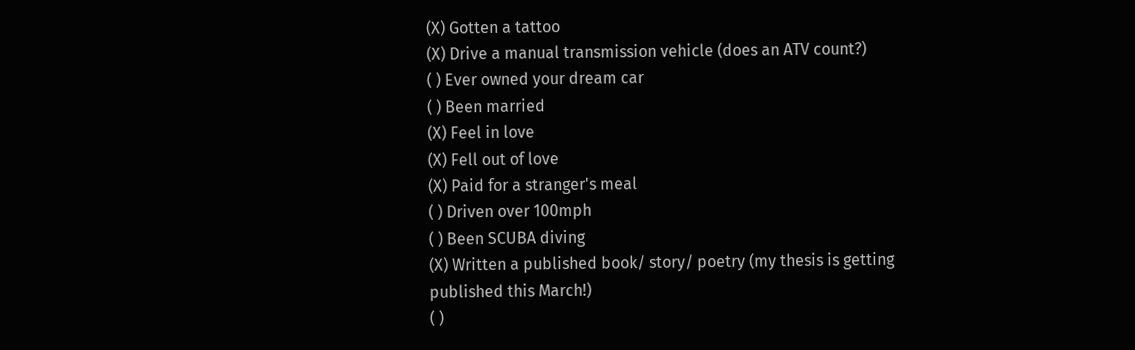(X) Gotten a tattoo
(X) Drive a manual transmission vehicle (does an ATV count?)
( ) Ever owned your dream car
( ) Been married
(X) Feel in love
(X) Fell out of love
(X) Paid for a stranger's meal
( ) Driven over 100mph
( ) Been SCUBA diving
(X) Written a published book/ story/ poetry (my thesis is getting published this March!)
( )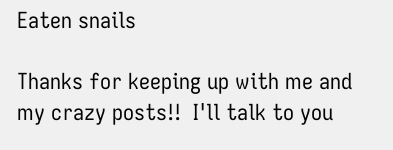Eaten snails

Thanks for keeping up with me and my crazy posts!!  I'll talk to you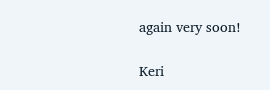again very soon!

Keri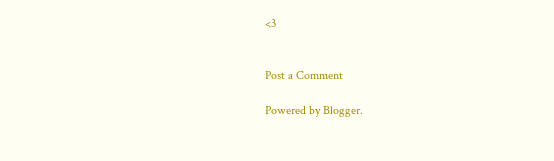<3


Post a Comment

Powered by Blogger.